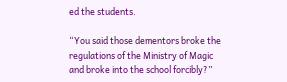ed the students.

“You said those dementors broke the regulations of the Ministry of Magic and broke into the school forcibly?”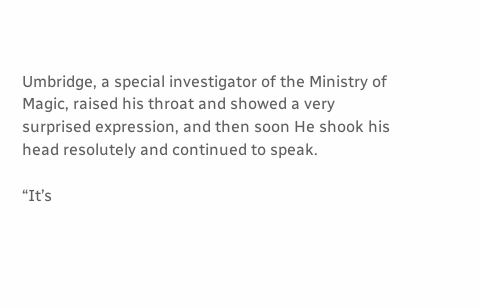Umbridge, a special investigator of the Ministry of Magic, raised his throat and showed a very surprised expression, and then soon He shook his head resolutely and continued to speak.

“It’s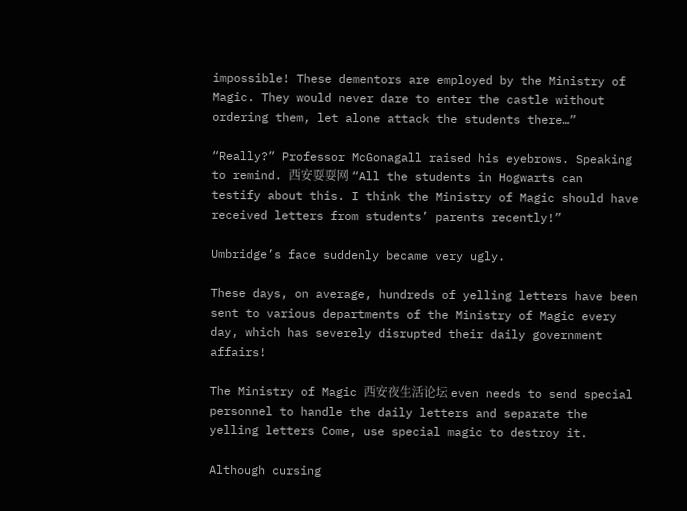impossible! These dementors are employed by the Ministry of Magic. They would never dare to enter the castle without ordering them, let alone attack the students there…”

“Really?” Professor McGonagall raised his eyebrows. Speaking to remind. 西安耍耍网 “All the students in Hogwarts can testify about this. I think the Ministry of Magic should have received letters from students’ parents recently!”

Umbridge’s face suddenly became very ugly.

These days, on average, hundreds of yelling letters have been sent to various departments of the Ministry of Magic every day, which has severely disrupted their daily government affairs!

The Ministry of Magic 西安夜生活论坛 even needs to send special personnel to handle the daily letters and separate the yelling letters Come, use special magic to destroy it.

Although cursing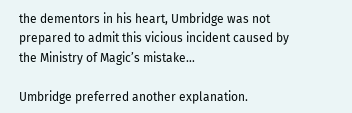the dementors in his heart, Umbridge was not prepared to admit this vicious incident caused by the Ministry of Magic’s mistake…

Umbridge preferred another explanation.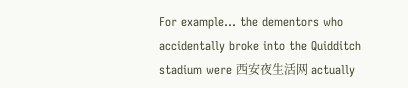For example… the dementors who accidentally broke into the Quidditch stadium were 西安夜生活网 actually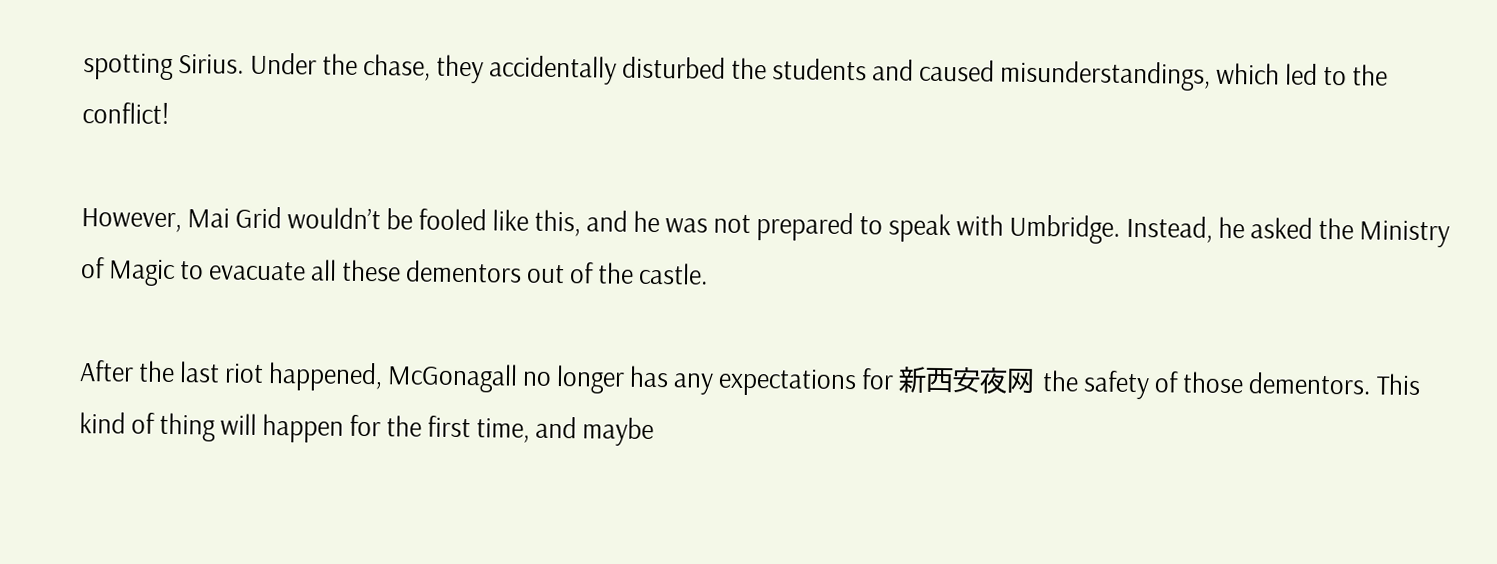spotting Sirius. Under the chase, they accidentally disturbed the students and caused misunderstandings, which led to the conflict!

However, Mai Grid wouldn’t be fooled like this, and he was not prepared to speak with Umbridge. Instead, he asked the Ministry of Magic to evacuate all these dementors out of the castle.

After the last riot happened, McGonagall no longer has any expectations for 新西安夜网 the safety of those dementors. This kind of thing will happen for the first time, and maybe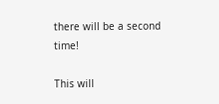there will be a second time!

This will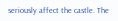seriously affect the castle. The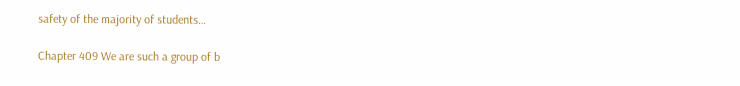safety of the majority of students…

Chapter 409 We are such a group of b